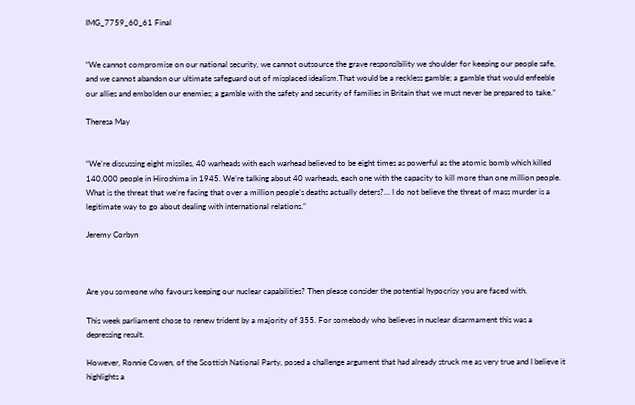IMG_7759_60_61 Final


“We cannot compromise on our national security, we cannot outsource the grave responsibility we shoulder for keeping our people safe, and we cannot abandon our ultimate safeguard out of misplaced idealism.That would be a reckless gamble; a gamble that would enfeeble our allies and embolden our enemies; a gamble with the safety and security of families in Britain that we must never be prepared to take.”

Theresa May


“We’re discussing eight missiles, 40 warheads with each warhead believed to be eight times as powerful as the atomic bomb which killed 140,000 people in Hiroshima in 1945. We’re talking about 40 warheads, each one with the capacity to kill more than one million people. What is the threat that we’re facing that over a million people’s deaths actually deters?… I do not believe the threat of mass murder is a legitimate way to go about dealing with international relations.”

Jeremy Corbyn



Are you someone who favours keeping our nuclear capabilities? Then please consider the potential hypocrisy you are faced with.

This week parliament chose to renew trident by a majority of 355. For somebody who believes in nuclear disarmament this was a depressing result.

However, Ronnie Cowen, of the Scottish National Party, posed a challenge argument that had already struck me as very true and I believe it highlights a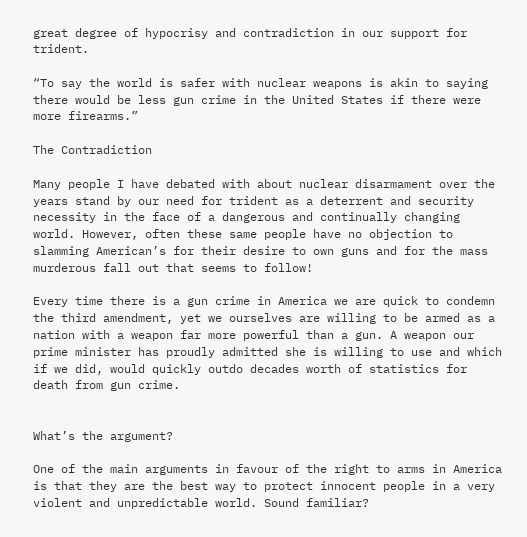great degree of hypocrisy and contradiction in our support for trident.

“To say the world is safer with nuclear weapons is akin to saying there would be less gun crime in the United States if there were more firearms.”

The Contradiction

Many people I have debated with about nuclear disarmament over the years stand by our need for trident as a deterrent and security necessity in the face of a dangerous and continually changing world. However, often these same people have no objection to slamming American’s for their desire to own guns and for the mass murderous fall out that seems to follow!

Every time there is a gun crime in America we are quick to condemn the third amendment, yet we ourselves are willing to be armed as a nation with a weapon far more powerful than a gun. A weapon our prime minister has proudly admitted she is willing to use and which if we did, would quickly outdo decades worth of statistics for death from gun crime.


What’s the argument?

One of the main arguments in favour of the right to arms in America is that they are the best way to protect innocent people in a very violent and unpredictable world. Sound familiar?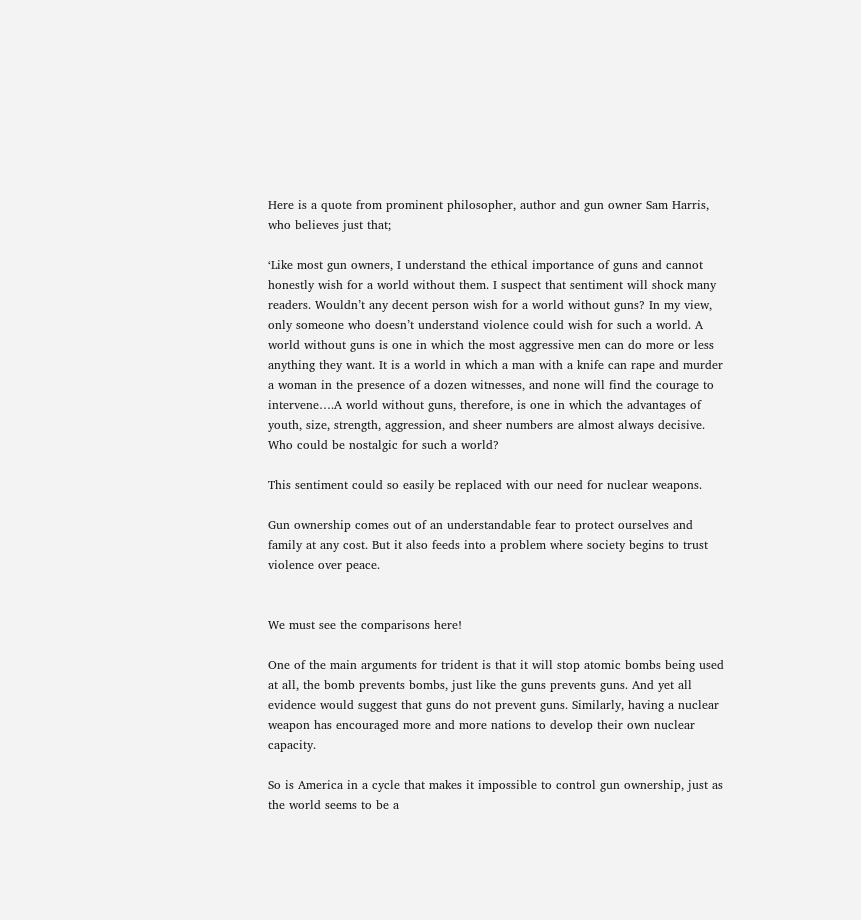Here is a quote from prominent philosopher, author and gun owner Sam Harris, who believes just that;

‘Like most gun owners, I understand the ethical importance of guns and cannot honestly wish for a world without them. I suspect that sentiment will shock many readers. Wouldn’t any decent person wish for a world without guns? In my view, only someone who doesn’t understand violence could wish for such a world. A world without guns is one in which the most aggressive men can do more or less anything they want. It is a world in which a man with a knife can rape and murder a woman in the presence of a dozen witnesses, and none will find the courage to intervene….A world without guns, therefore, is one in which the advantages of youth, size, strength, aggression, and sheer numbers are almost always decisive. Who could be nostalgic for such a world?

This sentiment could so easily be replaced with our need for nuclear weapons.

Gun ownership comes out of an understandable fear to protect ourselves and family at any cost. But it also feeds into a problem where society begins to trust violence over peace.


We must see the comparisons here!

One of the main arguments for trident is that it will stop atomic bombs being used at all, the bomb prevents bombs, just like the guns prevents guns. And yet all evidence would suggest that guns do not prevent guns. Similarly, having a nuclear weapon has encouraged more and more nations to develop their own nuclear capacity.

So is America in a cycle that makes it impossible to control gun ownership, just as the world seems to be a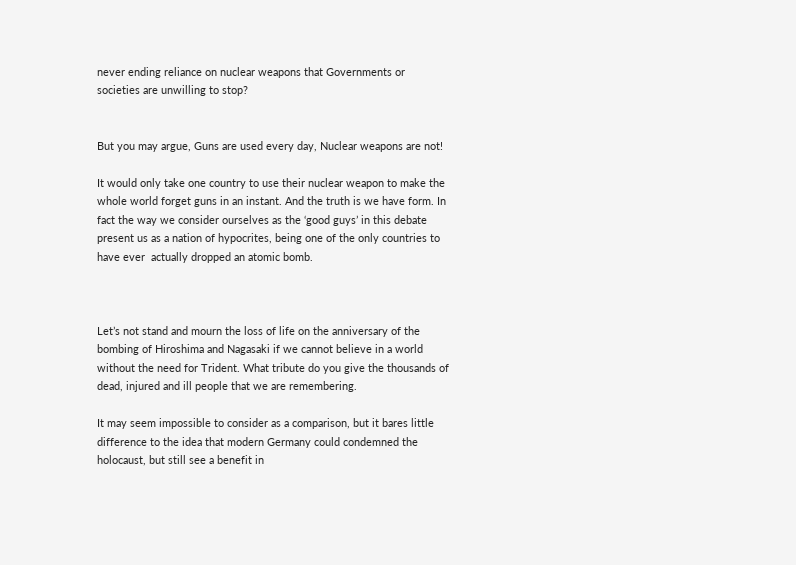never ending reliance on nuclear weapons that Governments or societies are unwilling to stop?


But you may argue, Guns are used every day, Nuclear weapons are not!

It would only take one country to use their nuclear weapon to make the whole world forget guns in an instant. And the truth is we have form. In fact the way we consider ourselves as the ‘good guys’ in this debate present us as a nation of hypocrites, being one of the only countries to have ever  actually dropped an atomic bomb.



Let’s not stand and mourn the loss of life on the anniversary of the bombing of Hiroshima and Nagasaki if we cannot believe in a world without the need for Trident. What tribute do you give the thousands of dead, injured and ill people that we are remembering.

It may seem impossible to consider as a comparison, but it bares little difference to the idea that modern Germany could condemned the holocaust, but still see a benefit in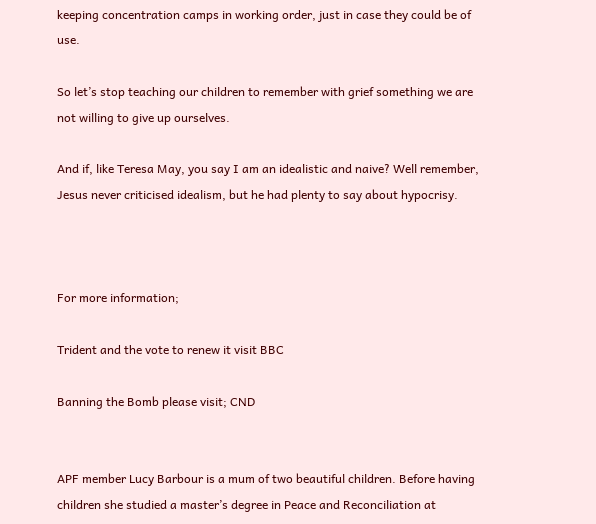keeping concentration camps in working order, just in case they could be of use.

So let’s stop teaching our children to remember with grief something we are not willing to give up ourselves.

And if, like Teresa May, you say I am an idealistic and naive? Well remember, Jesus never criticised idealism, but he had plenty to say about hypocrisy.



For more information;

Trident and the vote to renew it visit BBC

Banning the Bomb please visit; CND


APF member Lucy Barbour is a mum of two beautiful children. Before having children she studied a master’s degree in Peace and Reconciliation at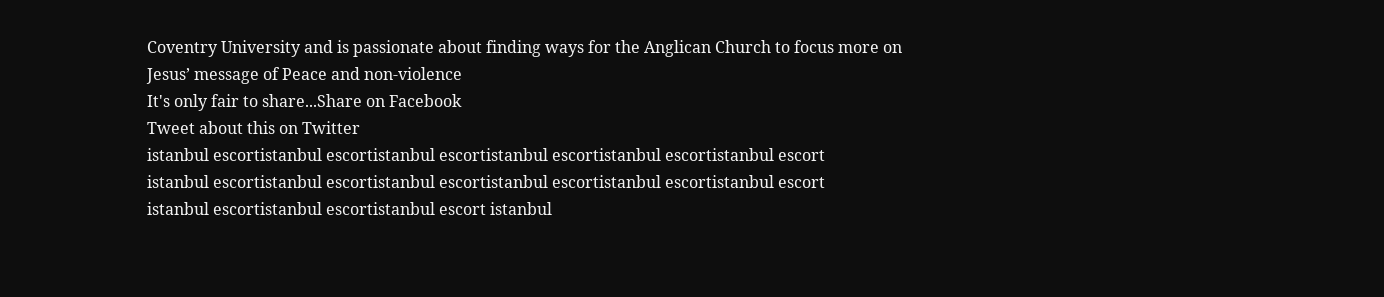Coventry University and is passionate about finding ways for the Anglican Church to focus more on Jesus’ message of Peace and non-violence
It's only fair to share...Share on Facebook
Tweet about this on Twitter
istanbul escortistanbul escortistanbul escortistanbul escortistanbul escortistanbul escort
istanbul escortistanbul escortistanbul escortistanbul escortistanbul escortistanbul escort
istanbul escortistanbul escortistanbul escort istanbul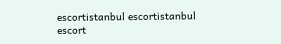escortistanbul escortistanbul escort